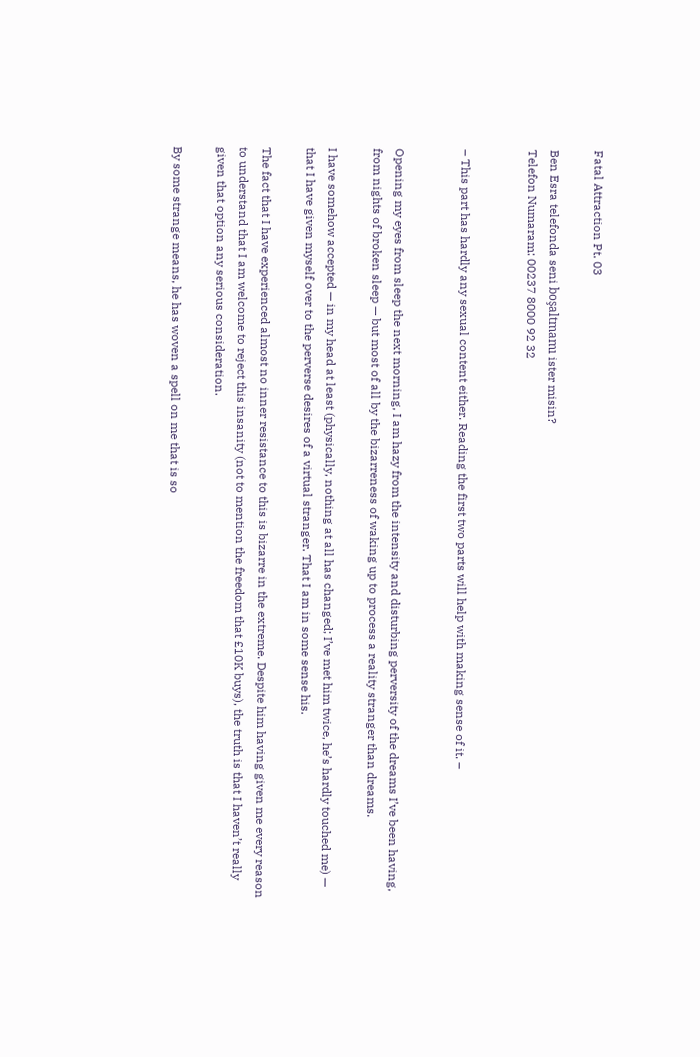Fatal Attraction Pt. 03

Ben Esra telefonda seni boşaltmamı ister misin?
Telefon Numaram: 00237 8000 92 32


– This part has hardly any sexual content either. Reading the first two parts will help with making sense of it. –


Opening my eyes from sleep the next morning, I am hazy from the intensity and disturbing perversity of the dreams I’ve been having, from nights of broken sleep — but most of all by the bizarreness of waking up to process a reality stranger than dreams.

I have somehow accepted — in my head at least (physically, nothing at all has changed; I’ve met him twice, he’s hardly touched me) — that I have given myself over to the perverse desires of a virtual stranger. That I am in some sense his.

The fact that I have experienced almost no inner resistance to this is bizarre in the extreme. Despite him having given me every reason to understand that I am welcome to reject this insanity (not to mention the freedom that £10K buys), the truth is that I haven’t really given that option any serious consideration.

By some strange means, he has woven a spell on me that is so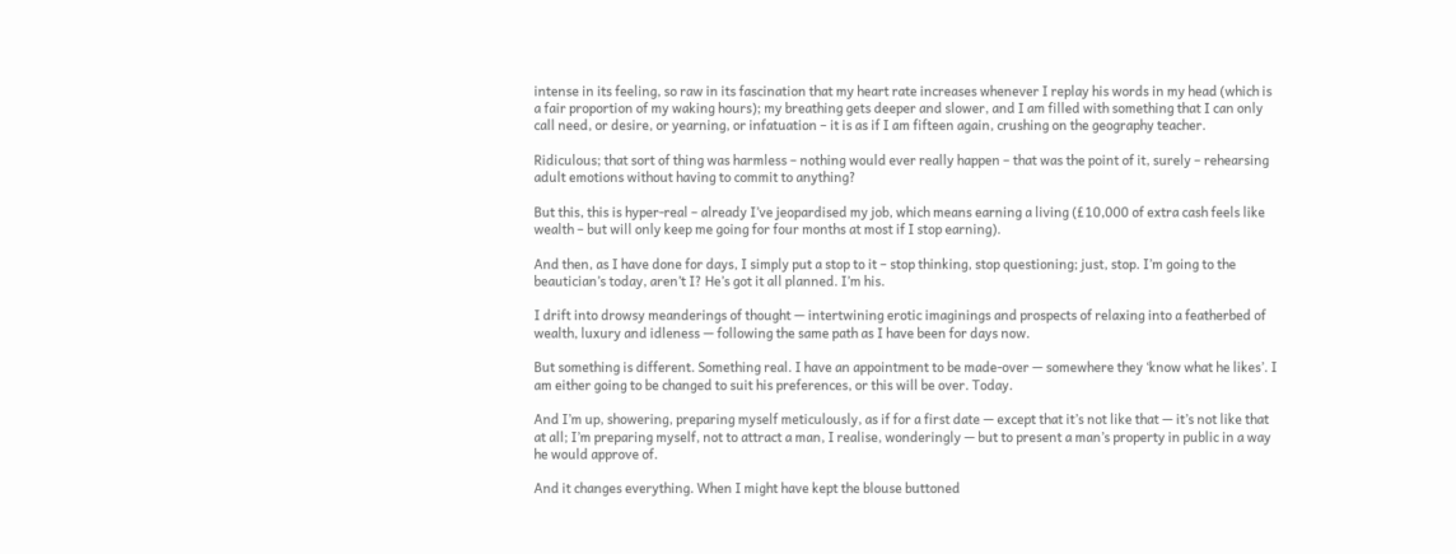intense in its feeling, so raw in its fascination that my heart rate increases whenever I replay his words in my head (which is a fair proportion of my waking hours); my breathing gets deeper and slower, and I am filled with something that I can only call need, or desire, or yearning, or infatuation – it is as if I am fifteen again, crushing on the geography teacher.

Ridiculous; that sort of thing was harmless – nothing would ever really happen – that was the point of it, surely – rehearsing adult emotions without having to commit to anything?

But this, this is hyper-real – already I’ve jeopardised my job, which means earning a living (£10,000 of extra cash feels like wealth – but will only keep me going for four months at most if I stop earning).

And then, as I have done for days, I simply put a stop to it – stop thinking, stop questioning; just, stop. I’m going to the beautician’s today, aren’t I? He’s got it all planned. I’m his.

I drift into drowsy meanderings of thought — intertwining erotic imaginings and prospects of relaxing into a featherbed of wealth, luxury and idleness — following the same path as I have been for days now.

But something is different. Something real. I have an appointment to be made-over — somewhere they ‘know what he likes’. I am either going to be changed to suit his preferences, or this will be over. Today.

And I’m up, showering, preparing myself meticulously, as if for a first date — except that it’s not like that — it’s not like that at all; I’m preparing myself, not to attract a man, I realise, wonderingly — but to present a man’s property in public in a way he would approve of.

And it changes everything. When I might have kept the blouse buttoned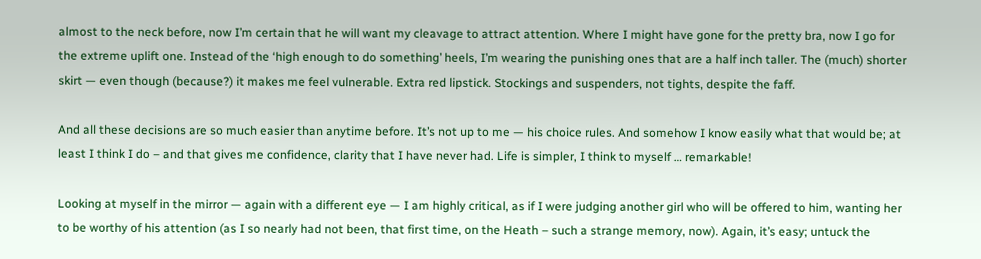almost to the neck before, now I’m certain that he will want my cleavage to attract attention. Where I might have gone for the pretty bra, now I go for the extreme uplift one. Instead of the ‘high enough to do something’ heels, I’m wearing the punishing ones that are a half inch taller. The (much) shorter skirt — even though (because?) it makes me feel vulnerable. Extra red lipstick. Stockings and suspenders, not tights, despite the faff.

And all these decisions are so much easier than anytime before. It’s not up to me — his choice rules. And somehow I know easily what that would be; at least I think I do – and that gives me confidence, clarity that I have never had. Life is simpler, I think to myself … remarkable!

Looking at myself in the mirror — again with a different eye — I am highly critical, as if I were judging another girl who will be offered to him, wanting her to be worthy of his attention (as I so nearly had not been, that first time, on the Heath – such a strange memory, now). Again, it’s easy; untuck the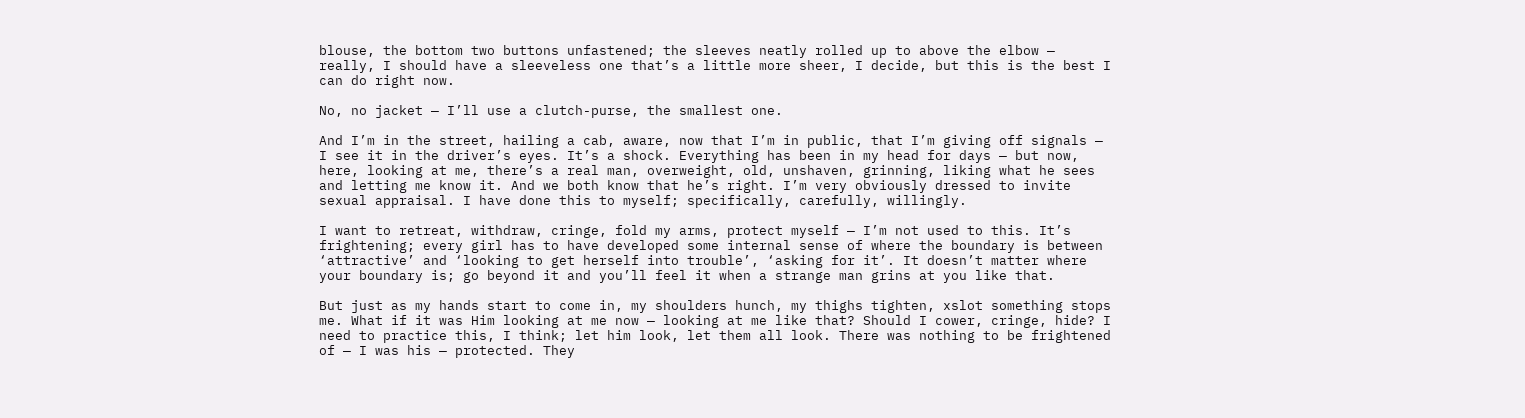blouse, the bottom two buttons unfastened; the sleeves neatly rolled up to above the elbow — really, I should have a sleeveless one that’s a little more sheer, I decide, but this is the best I can do right now.

No, no jacket — I’ll use a clutch-purse, the smallest one.

And I’m in the street, hailing a cab, aware, now that I’m in public, that I’m giving off signals — I see it in the driver’s eyes. It’s a shock. Everything has been in my head for days — but now, here, looking at me, there’s a real man, overweight, old, unshaven, grinning, liking what he sees and letting me know it. And we both know that he’s right. I’m very obviously dressed to invite sexual appraisal. I have done this to myself; specifically, carefully, willingly.

I want to retreat, withdraw, cringe, fold my arms, protect myself — I’m not used to this. It’s frightening; every girl has to have developed some internal sense of where the boundary is between ‘attractive’ and ‘looking to get herself into trouble’, ‘asking for it’. It doesn’t matter where your boundary is; go beyond it and you’ll feel it when a strange man grins at you like that.

But just as my hands start to come in, my shoulders hunch, my thighs tighten, xslot something stops me. What if it was Him looking at me now — looking at me like that? Should I cower, cringe, hide? I need to practice this, I think; let him look, let them all look. There was nothing to be frightened of — I was his — protected. They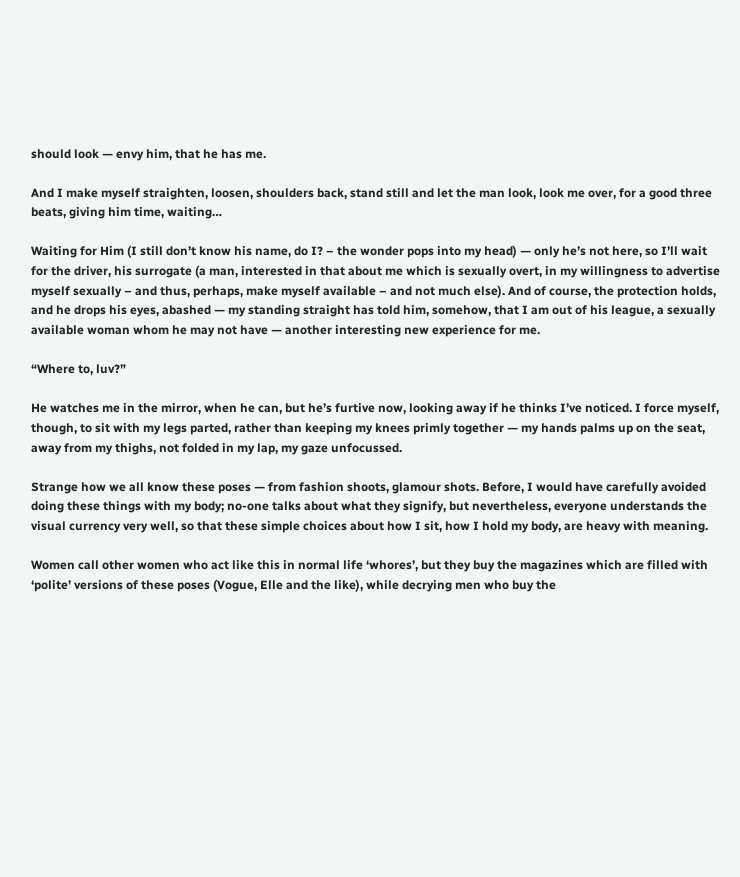should look — envy him, that he has me.

And I make myself straighten, loosen, shoulders back, stand still and let the man look, look me over, for a good three beats, giving him time, waiting…

Waiting for Him (I still don’t know his name, do I? – the wonder pops into my head) — only he’s not here, so I’ll wait for the driver, his surrogate (a man, interested in that about me which is sexually overt, in my willingness to advertise myself sexually – and thus, perhaps, make myself available – and not much else). And of course, the protection holds, and he drops his eyes, abashed — my standing straight has told him, somehow, that I am out of his league, a sexually available woman whom he may not have — another interesting new experience for me.

“Where to, luv?”

He watches me in the mirror, when he can, but he’s furtive now, looking away if he thinks I’ve noticed. I force myself, though, to sit with my legs parted, rather than keeping my knees primly together — my hands palms up on the seat, away from my thighs, not folded in my lap, my gaze unfocussed.

Strange how we all know these poses — from fashion shoots, glamour shots. Before, I would have carefully avoided doing these things with my body; no-one talks about what they signify, but nevertheless, everyone understands the visual currency very well, so that these simple choices about how I sit, how I hold my body, are heavy with meaning.

Women call other women who act like this in normal life ‘whores’, but they buy the magazines which are filled with ‘polite’ versions of these poses (Vogue, Elle and the like), while decrying men who buy the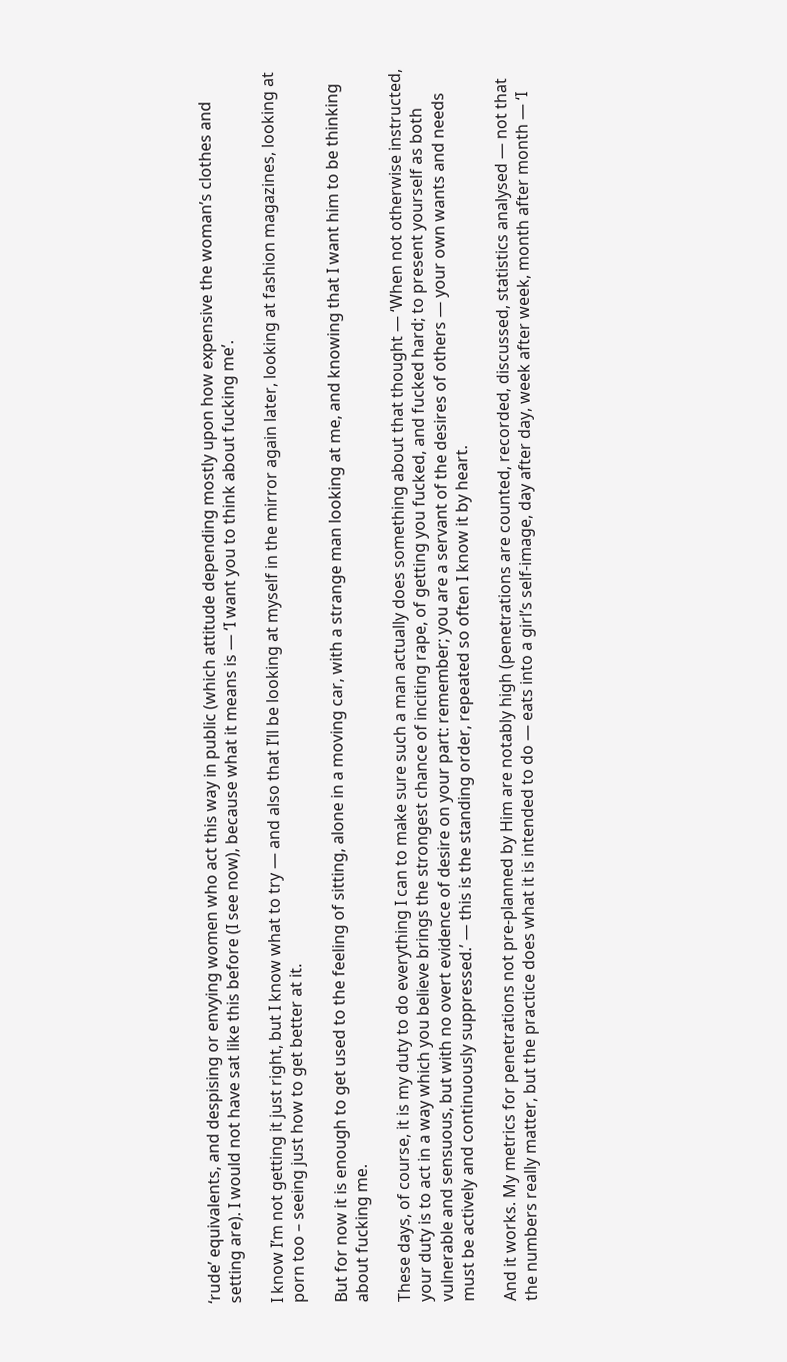‘rude’ equivalents, and despising or envying women who act this way in public (which attitude depending mostly upon how expensive the woman’s clothes and setting are). I would not have sat like this before (I see now), because what it means is — ‘I want you to think about fucking me’.

I know I’m not getting it just right, but I know what to try — and also that I’ll be looking at myself in the mirror again later, looking at fashion magazines, looking at porn too – seeing just how to get better at it.

But for now it is enough to get used to the feeling of sitting, alone in a moving car, with a strange man looking at me, and knowing that I want him to be thinking about fucking me.

These days, of course, it is my duty to do everything I can to make sure such a man actually does something about that thought — ‘When not otherwise instructed, your duty is to act in a way which you believe brings the strongest chance of inciting rape, of getting you fucked, and fucked hard; to present yourself as both vulnerable and sensuous, but with no overt evidence of desire on your part: remember; you are a servant of the desires of others — your own wants and needs must be actively and continuously suppressed.’ — this is the standing order, repeated so often I know it by heart.

And it works. My metrics for penetrations not pre-planned by Him are notably high (penetrations are counted, recorded, discussed, statistics analysed — not that the numbers really matter, but the practice does what it is intended to do — eats into a girl’s self-image, day after day, week after week, month after month — ‘I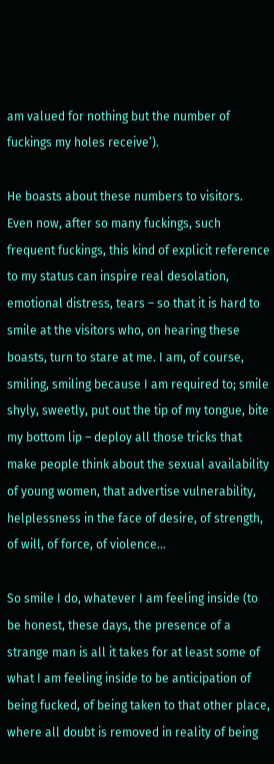am valued for nothing but the number of fuckings my holes receive’).

He boasts about these numbers to visitors. Even now, after so many fuckings, such frequent fuckings, this kind of explicit reference to my status can inspire real desolation, emotional distress, tears – so that it is hard to smile at the visitors who, on hearing these boasts, turn to stare at me. I am, of course, smiling, smiling because I am required to; smile shyly, sweetly, put out the tip of my tongue, bite my bottom lip – deploy all those tricks that make people think about the sexual availability of young women, that advertise vulnerability, helplessness in the face of desire, of strength, of will, of force, of violence…

So smile I do, whatever I am feeling inside (to be honest, these days, the presence of a strange man is all it takes for at least some of what I am feeling inside to be anticipation of being fucked, of being taken to that other place, where all doubt is removed in reality of being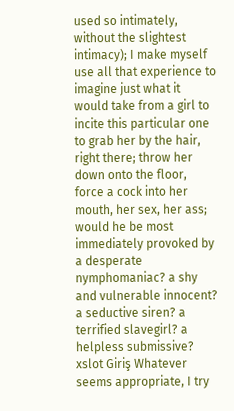used so intimately, without the slightest intimacy); I make myself use all that experience to imagine just what it would take from a girl to incite this particular one to grab her by the hair, right there; throw her down onto the floor, force a cock into her mouth, her sex, her ass; would he be most immediately provoked by a desperate nymphomaniac? a shy and vulnerable innocent? a seductive siren? a terrified slavegirl? a helpless submissive? xslot Giriş Whatever seems appropriate, I try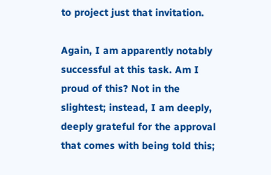to project just that invitation.

Again, I am apparently notably successful at this task. Am I proud of this? Not in the slightest; instead, I am deeply, deeply grateful for the approval that comes with being told this;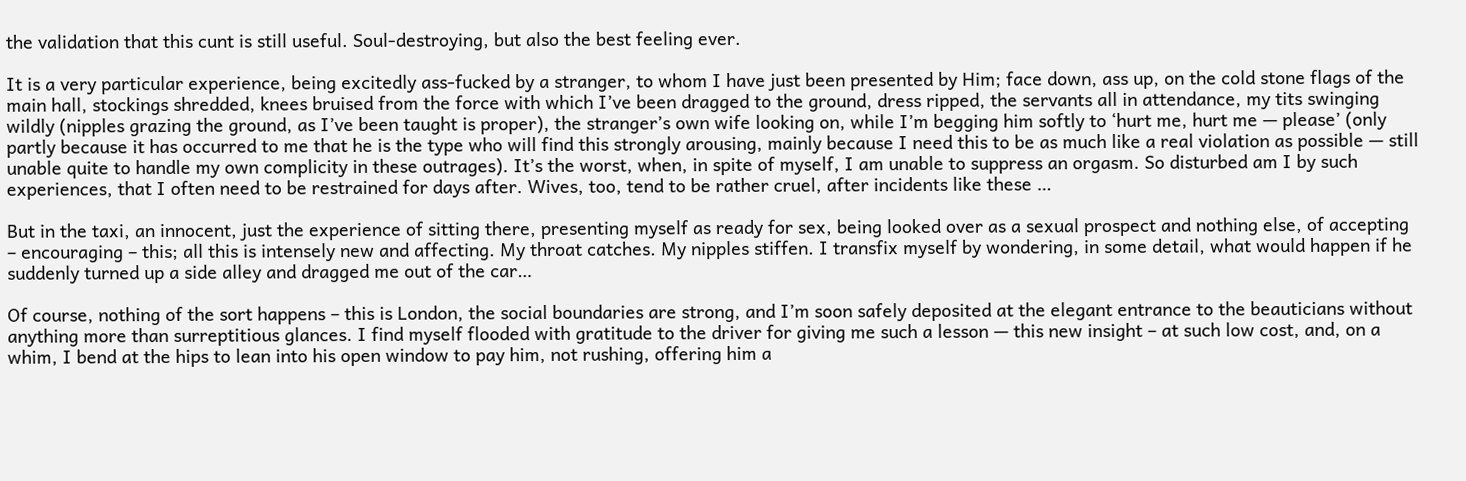the validation that this cunt is still useful. Soul-destroying, but also the best feeling ever.

It is a very particular experience, being excitedly ass-fucked by a stranger, to whom I have just been presented by Him; face down, ass up, on the cold stone flags of the main hall, stockings shredded, knees bruised from the force with which I’ve been dragged to the ground, dress ripped, the servants all in attendance, my tits swinging wildly (nipples grazing the ground, as I’ve been taught is proper), the stranger’s own wife looking on, while I’m begging him softly to ‘hurt me, hurt me — please’ (only partly because it has occurred to me that he is the type who will find this strongly arousing, mainly because I need this to be as much like a real violation as possible — still unable quite to handle my own complicity in these outrages). It’s the worst, when, in spite of myself, I am unable to suppress an orgasm. So disturbed am I by such experiences, that I often need to be restrained for days after. Wives, too, tend to be rather cruel, after incidents like these …

But in the taxi, an innocent, just the experience of sitting there, presenting myself as ready for sex, being looked over as a sexual prospect and nothing else, of accepting – encouraging – this; all this is intensely new and affecting. My throat catches. My nipples stiffen. I transfix myself by wondering, in some detail, what would happen if he suddenly turned up a side alley and dragged me out of the car…

Of course, nothing of the sort happens – this is London, the social boundaries are strong, and I’m soon safely deposited at the elegant entrance to the beauticians without anything more than surreptitious glances. I find myself flooded with gratitude to the driver for giving me such a lesson — this new insight – at such low cost, and, on a whim, I bend at the hips to lean into his open window to pay him, not rushing, offering him a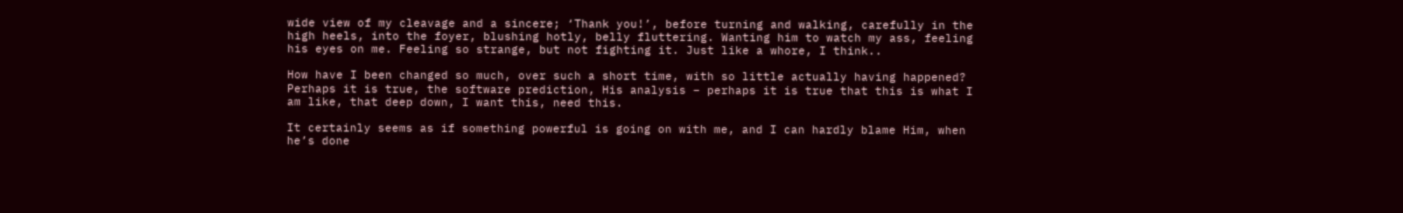wide view of my cleavage and a sincere; ‘Thank you!’, before turning and walking, carefully in the high heels, into the foyer, blushing hotly, belly fluttering. Wanting him to watch my ass, feeling his eyes on me. Feeling so strange, but not fighting it. Just like a whore, I think..

How have I been changed so much, over such a short time, with so little actually having happened? Perhaps it is true, the software prediction, His analysis – perhaps it is true that this is what I am like, that deep down, I want this, need this.

It certainly seems as if something powerful is going on with me, and I can hardly blame Him, when he’s done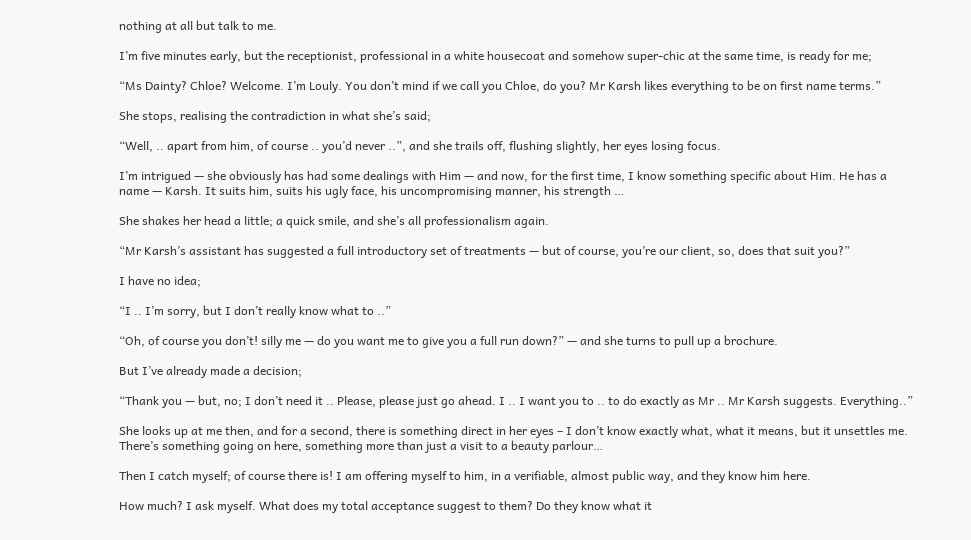nothing at all but talk to me.

I’m five minutes early, but the receptionist, professional in a white housecoat and somehow super-chic at the same time, is ready for me;

“Ms Dainty? Chloe? Welcome. I’m Louly. You don’t mind if we call you Chloe, do you? Mr Karsh likes everything to be on first name terms.”

She stops, realising the contradiction in what she’s said;

“Well, .. apart from him, of course .. you’d never ..”, and she trails off, flushing slightly, her eyes losing focus.

I’m intrigued — she obviously has had some dealings with Him — and now, for the first time, I know something specific about Him. He has a name — Karsh. It suits him, suits his ugly face, his uncompromising manner, his strength …

She shakes her head a little; a quick smile, and she’s all professionalism again.

“Mr Karsh’s assistant has suggested a full introductory set of treatments — but of course, you’re our client, so, does that suit you?”

I have no idea;

“I .. I’m sorry, but I don’t really know what to ..”

“Oh, of course you don’t! silly me — do you want me to give you a full run down?” — and she turns to pull up a brochure.

But I’ve already made a decision;

“Thank you — but, no; I don’t need it .. Please, please just go ahead. I .. I want you to .. to do exactly as Mr .. Mr Karsh suggests. Everything..”

She looks up at me then, and for a second, there is something direct in her eyes – I don’t know exactly what, what it means, but it unsettles me. There’s something going on here, something more than just a visit to a beauty parlour…

Then I catch myself; of course there is! I am offering myself to him, in a verifiable, almost public way, and they know him here.

How much? I ask myself. What does my total acceptance suggest to them? Do they know what it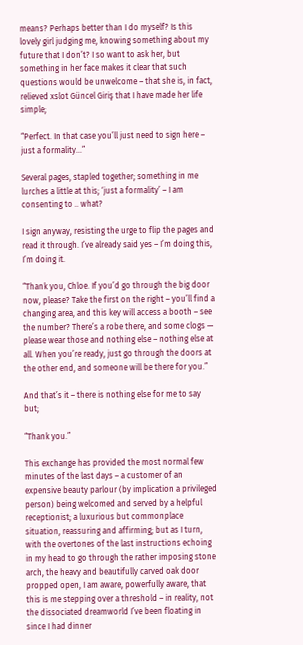means? Perhaps better than I do myself? Is this lovely girl judging me, knowing something about my future that I don’t? I so want to ask her, but something in her face makes it clear that such questions would be unwelcome – that she is, in fact, relieved xslot Güncel Giriş that I have made her life simple;

“Perfect. In that case you’ll just need to sign here – just a formality…”

Several pages, stapled together; something in me lurches a little at this; ‘just a formality’ – I am consenting to .. what?

I sign anyway, resisting the urge to flip the pages and read it through. I’ve already said yes – I’m doing this, I’m doing it.

“Thank you, Chloe. If you’d go through the big door now, please? Take the first on the right – you’ll find a changing area, and this key will access a booth – see the number? There’s a robe there, and some clogs — please wear those and nothing else – nothing else at all. When you’re ready, just go through the doors at the other end, and someone will be there for you.”

And that’s it – there is nothing else for me to say but;

“Thank you.”

This exchange has provided the most normal few minutes of the last days – a customer of an expensive beauty parlour (by implication a privileged person) being welcomed and served by a helpful receptionist; a luxurious but commonplace situation, reassuring and affirming; but as I turn, with the overtones of the last instructions echoing in my head to go through the rather imposing stone arch, the heavy and beautifully carved oak door propped open, I am aware, powerfully aware, that this is me stepping over a threshold – in reality, not the dissociated dreamworld I’ve been floating in since I had dinner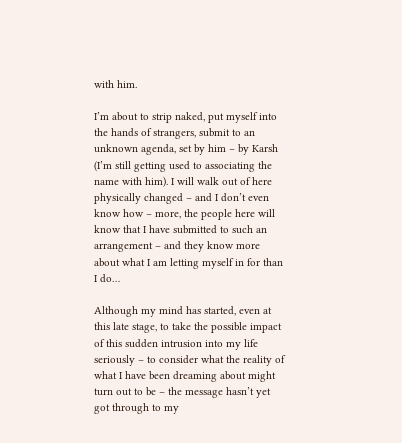with him.

I’m about to strip naked, put myself into the hands of strangers, submit to an unknown agenda, set by him – by Karsh (I’m still getting used to associating the name with him). I will walk out of here physically changed – and I don’t even know how – more, the people here will know that I have submitted to such an arrangement – and they know more about what I am letting myself in for than I do…

Although my mind has started, even at this late stage, to take the possible impact of this sudden intrusion into my life seriously – to consider what the reality of what I have been dreaming about might turn out to be – the message hasn’t yet got through to my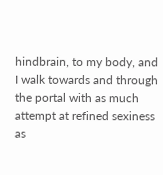hindbrain, to my body, and I walk towards and through the portal with as much attempt at refined sexiness as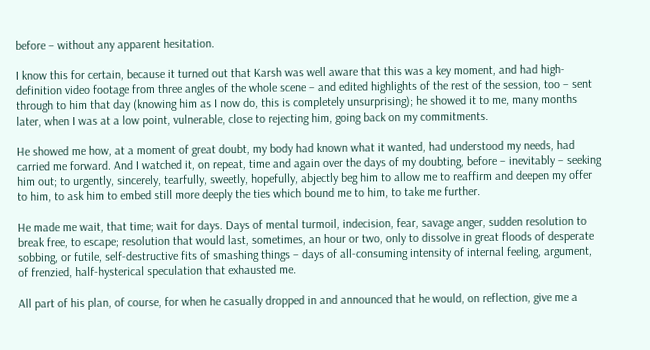before – without any apparent hesitation.

I know this for certain, because it turned out that Karsh was well aware that this was a key moment, and had high-definition video footage from three angles of the whole scene – and edited highlights of the rest of the session, too – sent through to him that day (knowing him as I now do, this is completely unsurprising); he showed it to me, many months later, when I was at a low point, vulnerable, close to rejecting him, going back on my commitments.

He showed me how, at a moment of great doubt, my body had known what it wanted, had understood my needs, had carried me forward. And I watched it, on repeat, time and again over the days of my doubting, before – inevitably – seeking him out; to urgently, sincerely, tearfully, sweetly, hopefully, abjectly beg him to allow me to reaffirm and deepen my offer to him, to ask him to embed still more deeply the ties which bound me to him, to take me further.

He made me wait, that time; wait for days. Days of mental turmoil, indecision, fear, savage anger, sudden resolution to break free, to escape; resolution that would last, sometimes, an hour or two, only to dissolve in great floods of desperate sobbing, or futile, self-destructive fits of smashing things – days of all-consuming intensity of internal feeling, argument, of frenzied, half-hysterical speculation that exhausted me.

All part of his plan, of course, for when he casually dropped in and announced that he would, on reflection, give me a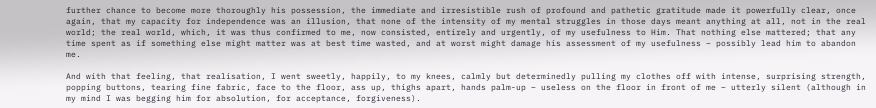further chance to become more thoroughly his possession, the immediate and irresistible rush of profound and pathetic gratitude made it powerfully clear, once again, that my capacity for independence was an illusion, that none of the intensity of my mental struggles in those days meant anything at all, not in the real world; the real world, which, it was thus confirmed to me, now consisted, entirely and urgently, of my usefulness to Him. That nothing else mattered; that any time spent as if something else might matter was at best time wasted, and at worst might damage his assessment of my usefulness – possibly lead him to abandon me.

And with that feeling, that realisation, I went sweetly, happily, to my knees, calmly but determinedly pulling my clothes off with intense, surprising strength, popping buttons, tearing fine fabric, face to the floor, ass up, thighs apart, hands palm-up – useless on the floor in front of me – utterly silent (although in my mind I was begging him for absolution, for acceptance, forgiveness).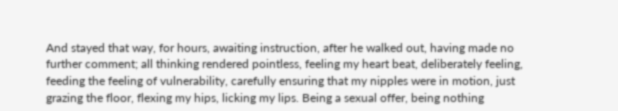And stayed that way, for hours, awaiting instruction, after he walked out, having made no further comment; all thinking rendered pointless, feeling my heart beat, deliberately feeling, feeding the feeling of vulnerability, carefully ensuring that my nipples were in motion, just grazing the floor, flexing my hips, licking my lips. Being a sexual offer, being nothing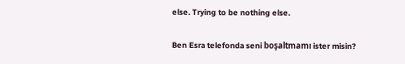else. Trying to be nothing else.

Ben Esra telefonda seni boşaltmamı ister misin?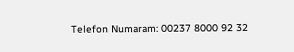Telefon Numaram: 00237 8000 92 32